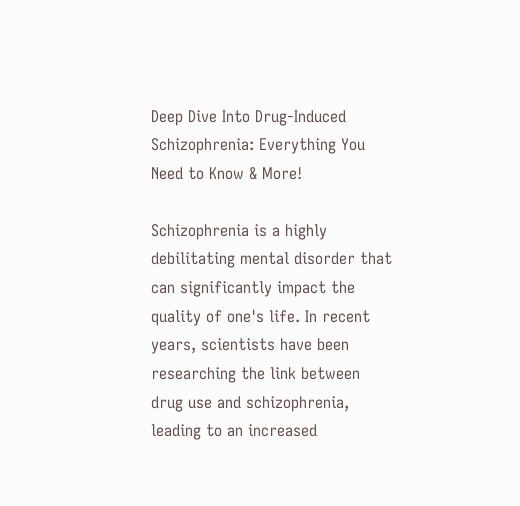Deep Dive Into Drug-Induced Schizophrenia: Everything You Need to Know & More!

Schizophrenia is a highly debilitating mental disorder that can significantly impact the quality of one's life. In recent years, scientists have been researching the link between drug use and schizophrenia, leading to an increased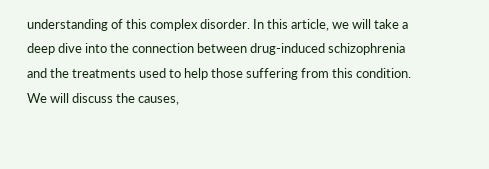understanding of this complex disorder. In this article, we will take a deep dive into the connection between drug-induced schizophrenia and the treatments used to help those suffering from this condition. We will discuss the causes,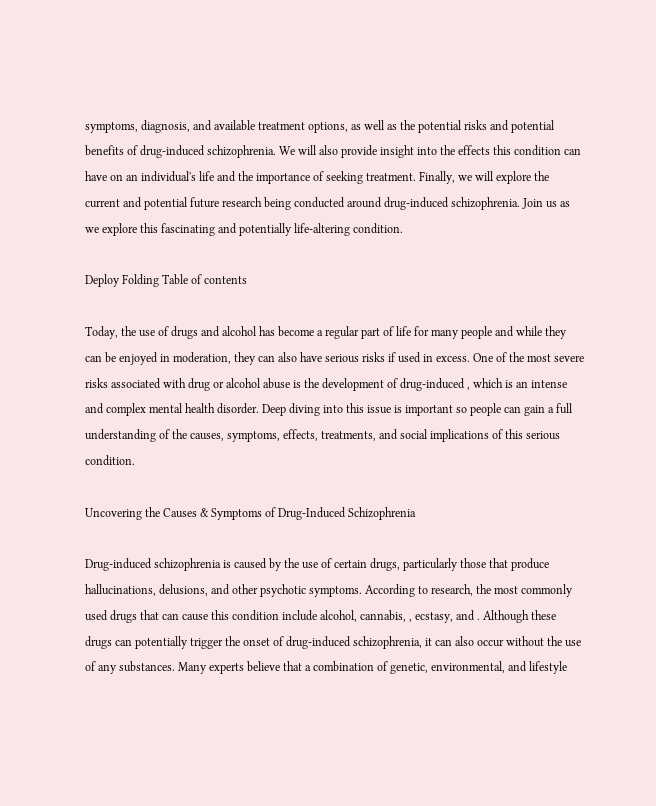symptoms, diagnosis, and available treatment options, as well as the potential risks and potential benefits of drug-induced schizophrenia. We will also provide insight into the effects this condition can have on an individual's life and the importance of seeking treatment. Finally, we will explore the current and potential future research being conducted around drug-induced schizophrenia. Join us as we explore this fascinating and potentially life-altering condition.

Deploy Folding Table of contents

Today, the use of drugs and alcohol has become a regular part of life for many people and while they can be enjoyed in moderation, they can also have serious risks if used in excess. One of the most severe risks associated with drug or alcohol abuse is the development of drug-induced , which is an intense and complex mental health disorder. Deep diving into this issue is important so people can gain a full understanding of the causes, symptoms, effects, treatments, and social implications of this serious condition.

Uncovering the Causes & Symptoms of Drug-Induced Schizophrenia

Drug-induced schizophrenia is caused by the use of certain drugs, particularly those that produce hallucinations, delusions, and other psychotic symptoms. According to research, the most commonly used drugs that can cause this condition include alcohol, cannabis, , ecstasy, and . Although these drugs can potentially trigger the onset of drug-induced schizophrenia, it can also occur without the use of any substances. Many experts believe that a combination of genetic, environmental, and lifestyle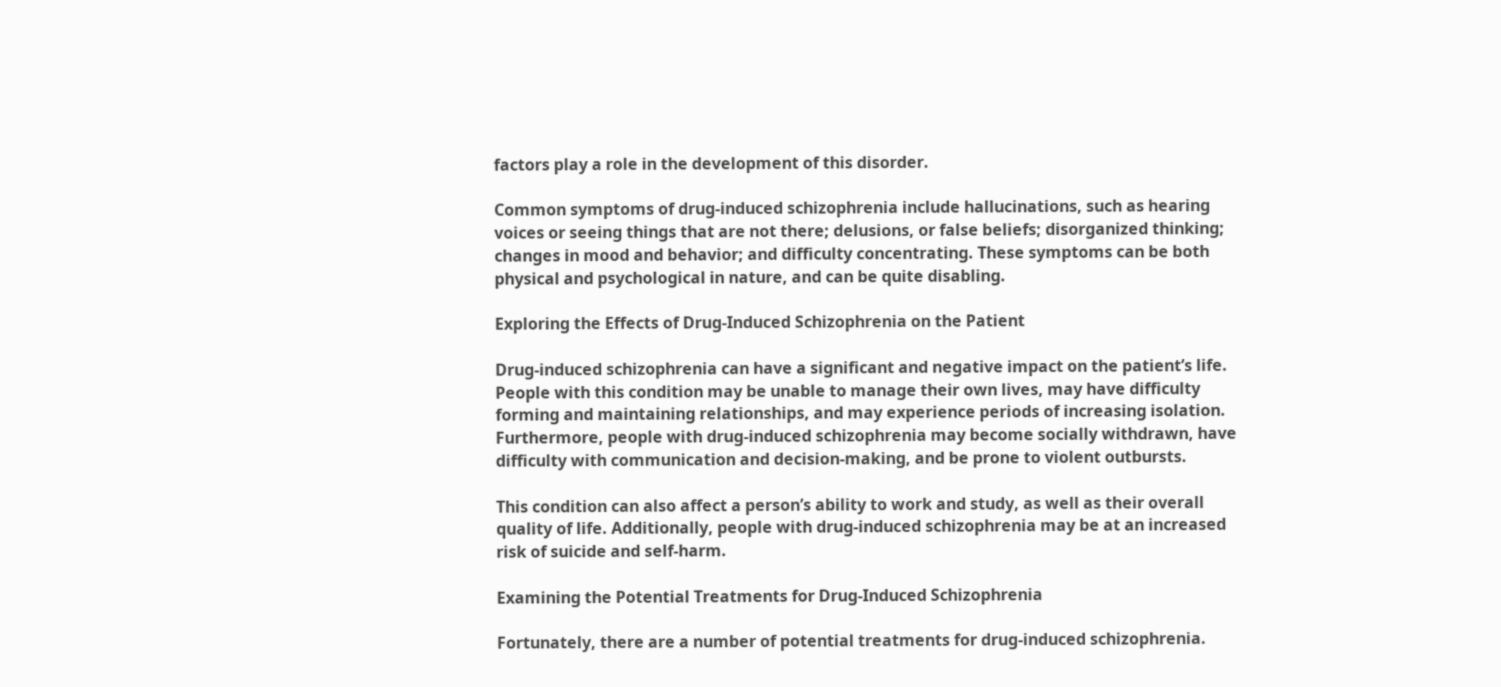factors play a role in the development of this disorder.

Common symptoms of drug-induced schizophrenia include hallucinations, such as hearing voices or seeing things that are not there; delusions, or false beliefs; disorganized thinking; changes in mood and behavior; and difficulty concentrating. These symptoms can be both physical and psychological in nature, and can be quite disabling.

Exploring the Effects of Drug-Induced Schizophrenia on the Patient

Drug-induced schizophrenia can have a significant and negative impact on the patient’s life. People with this condition may be unable to manage their own lives, may have difficulty forming and maintaining relationships, and may experience periods of increasing isolation. Furthermore, people with drug-induced schizophrenia may become socially withdrawn, have difficulty with communication and decision-making, and be prone to violent outbursts.

This condition can also affect a person’s ability to work and study, as well as their overall quality of life. Additionally, people with drug-induced schizophrenia may be at an increased risk of suicide and self-harm.

Examining the Potential Treatments for Drug-Induced Schizophrenia

Fortunately, there are a number of potential treatments for drug-induced schizophrenia.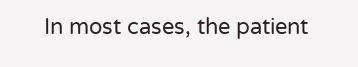In most cases, the patient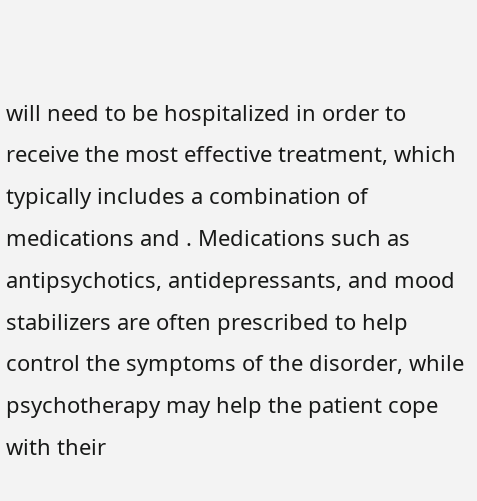will need to be hospitalized in order to receive the most effective treatment, which typically includes a combination of medications and . Medications such as antipsychotics, antidepressants, and mood stabilizers are often prescribed to help control the symptoms of the disorder, while psychotherapy may help the patient cope with their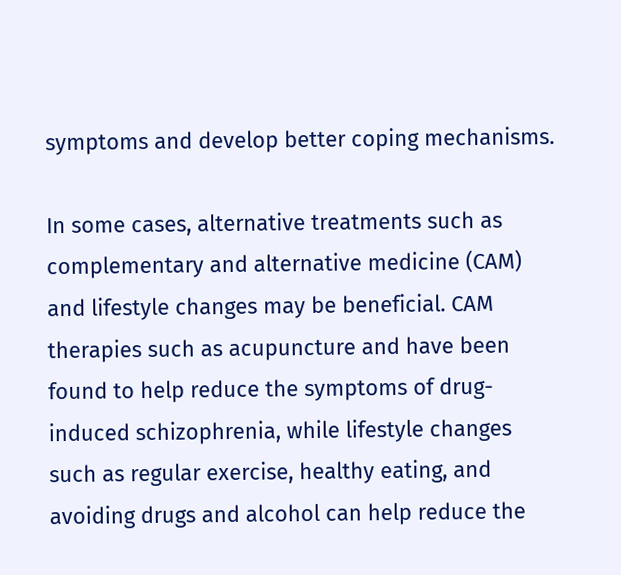symptoms and develop better coping mechanisms.

In some cases, alternative treatments such as complementary and alternative medicine (CAM) and lifestyle changes may be beneficial. CAM therapies such as acupuncture and have been found to help reduce the symptoms of drug-induced schizophrenia, while lifestyle changes such as regular exercise, healthy eating, and avoiding drugs and alcohol can help reduce the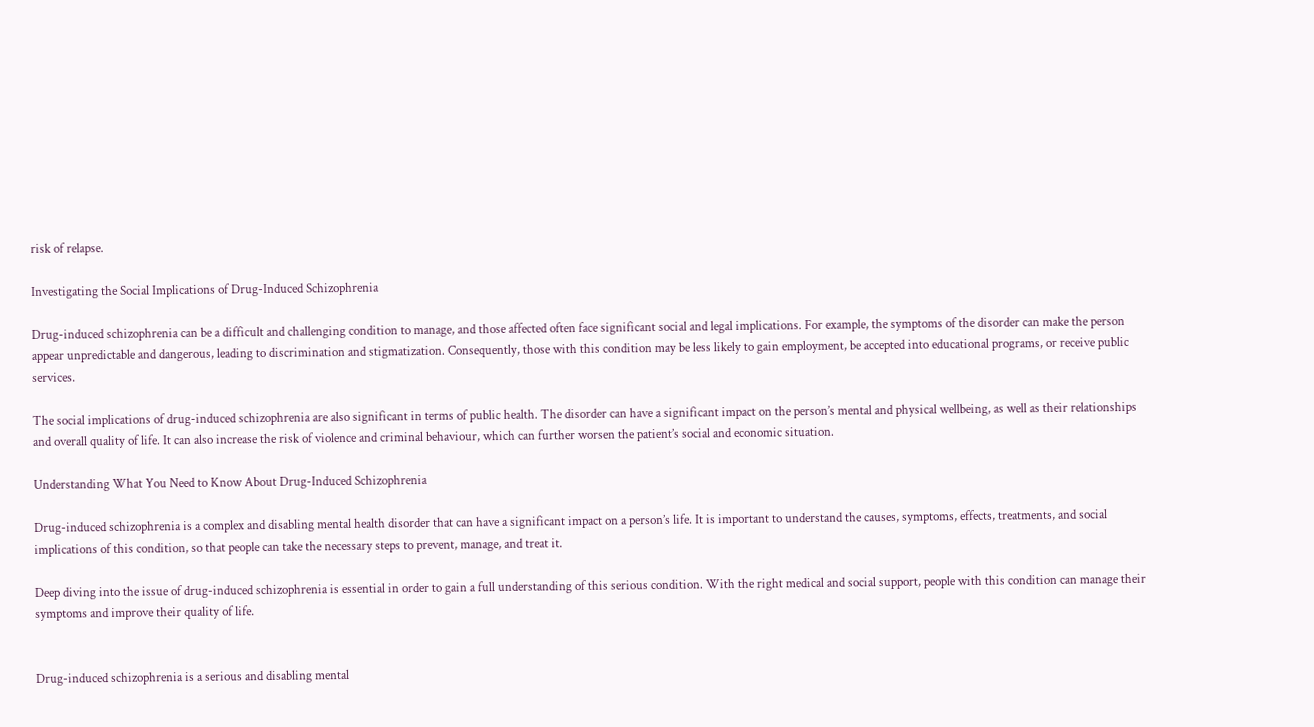risk of relapse.

Investigating the Social Implications of Drug-Induced Schizophrenia

Drug-induced schizophrenia can be a difficult and challenging condition to manage, and those affected often face significant social and legal implications. For example, the symptoms of the disorder can make the person appear unpredictable and dangerous, leading to discrimination and stigmatization. Consequently, those with this condition may be less likely to gain employment, be accepted into educational programs, or receive public services.

The social implications of drug-induced schizophrenia are also significant in terms of public health. The disorder can have a significant impact on the person’s mental and physical wellbeing, as well as their relationships and overall quality of life. It can also increase the risk of violence and criminal behaviour, which can further worsen the patient’s social and economic situation.

Understanding What You Need to Know About Drug-Induced Schizophrenia

Drug-induced schizophrenia is a complex and disabling mental health disorder that can have a significant impact on a person’s life. It is important to understand the causes, symptoms, effects, treatments, and social implications of this condition, so that people can take the necessary steps to prevent, manage, and treat it.

Deep diving into the issue of drug-induced schizophrenia is essential in order to gain a full understanding of this serious condition. With the right medical and social support, people with this condition can manage their symptoms and improve their quality of life.


Drug-induced schizophrenia is a serious and disabling mental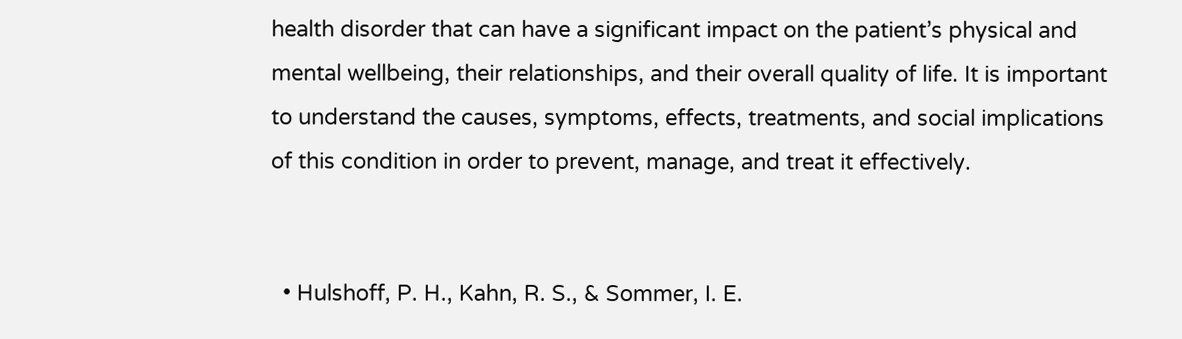health disorder that can have a significant impact on the patient’s physical and mental wellbeing, their relationships, and their overall quality of life. It is important to understand the causes, symptoms, effects, treatments, and social implications of this condition in order to prevent, manage, and treat it effectively.


  • Hulshoff, P. H., Kahn, R. S., & Sommer, I. E.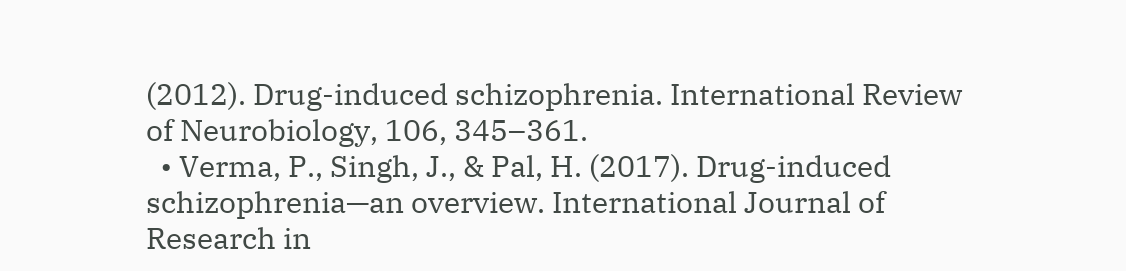(2012). Drug-induced schizophrenia. International Review of Neurobiology, 106, 345–361.
  • Verma, P., Singh, J., & Pal, H. (2017). Drug-induced schizophrenia—an overview. International Journal of Research in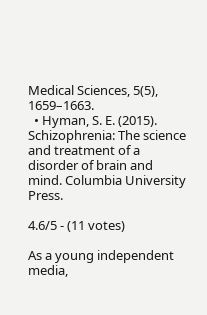Medical Sciences, 5(5), 1659–1663.
  • Hyman, S. E. (2015). Schizophrenia: The science and treatment of a disorder of brain and mind. Columbia University Press.

4.6/5 - (11 votes)

As a young independent media,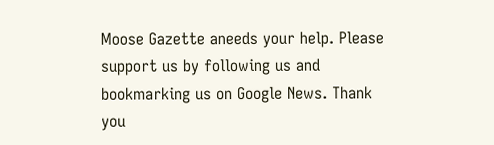Moose Gazette aneeds your help. Please support us by following us and bookmarking us on Google News. Thank you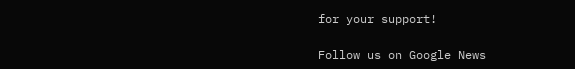for your support!

Follow us on Google News